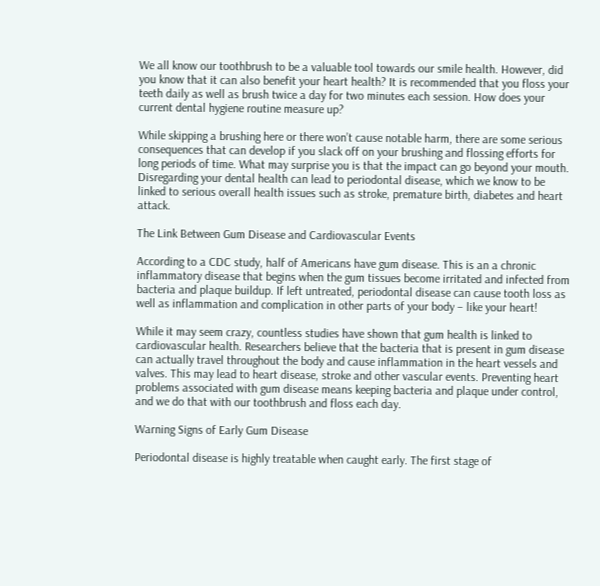We all know our toothbrush to be a valuable tool towards our smile health. However, did you know that it can also benefit your heart health? It is recommended that you floss your teeth daily as well as brush twice a day for two minutes each session. How does your current dental hygiene routine measure up?

While skipping a brushing here or there won’t cause notable harm, there are some serious consequences that can develop if you slack off on your brushing and flossing efforts for long periods of time. What may surprise you is that the impact can go beyond your mouth. Disregarding your dental health can lead to periodontal disease, which we know to be linked to serious overall health issues such as stroke, premature birth, diabetes and heart attack.

The Link Between Gum Disease and Cardiovascular Events

According to a CDC study, half of Americans have gum disease. This is an a chronic inflammatory disease that begins when the gum tissues become irritated and infected from bacteria and plaque buildup. If left untreated, periodontal disease can cause tooth loss as well as inflammation and complication in other parts of your body – like your heart!

While it may seem crazy, countless studies have shown that gum health is linked to cardiovascular health. Researchers believe that the bacteria that is present in gum disease can actually travel throughout the body and cause inflammation in the heart vessels and valves. This may lead to heart disease, stroke and other vascular events. Preventing heart problems associated with gum disease means keeping bacteria and plaque under control, and we do that with our toothbrush and floss each day.

Warning Signs of Early Gum Disease

Periodontal disease is highly treatable when caught early. The first stage of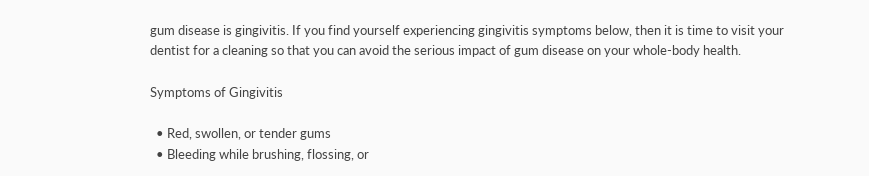gum disease is gingivitis. If you find yourself experiencing gingivitis symptoms below, then it is time to visit your dentist for a cleaning so that you can avoid the serious impact of gum disease on your whole-body health.

Symptoms of Gingivitis

  • Red, swollen, or tender gums
  • Bleeding while brushing, flossing, or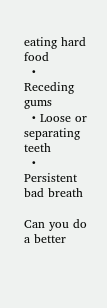eating hard food
  • Receding gums
  • Loose or separating teeth
  • Persistent bad breath

Can you do a better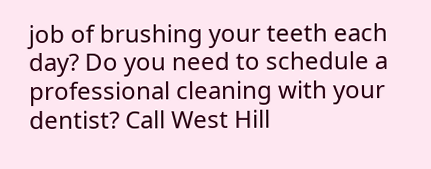job of brushing your teeth each day? Do you need to schedule a professional cleaning with your dentist? Call West Hill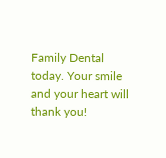Family Dental today. Your smile and your heart will thank you!